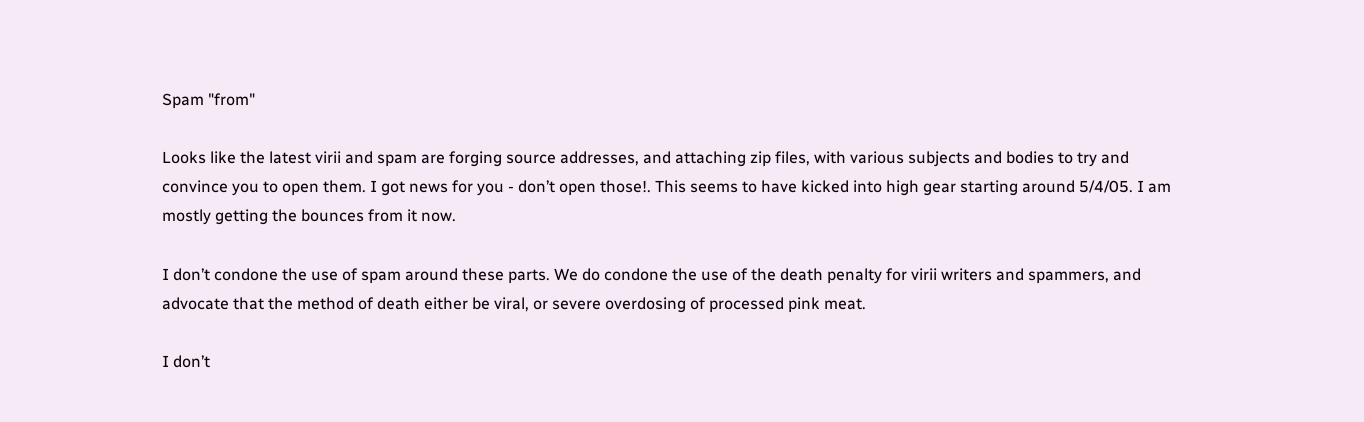Spam "from"

Looks like the latest virii and spam are forging source addresses, and attaching zip files, with various subjects and bodies to try and convince you to open them. I got news for you - don’t open those!. This seems to have kicked into high gear starting around 5/4/05. I am mostly getting the bounces from it now.

I don’t condone the use of spam around these parts. We do condone the use of the death penalty for virii writers and spammers, and advocate that the method of death either be viral, or severe overdosing of processed pink meat.

I don’t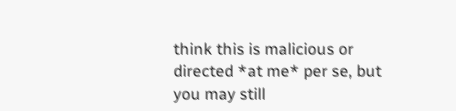think this is malicious or directed *at me* per se, but you may still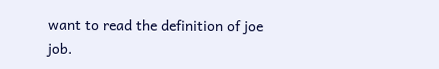want to read the definition of joe job.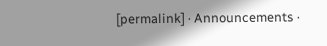[permalink] · Announcements ·